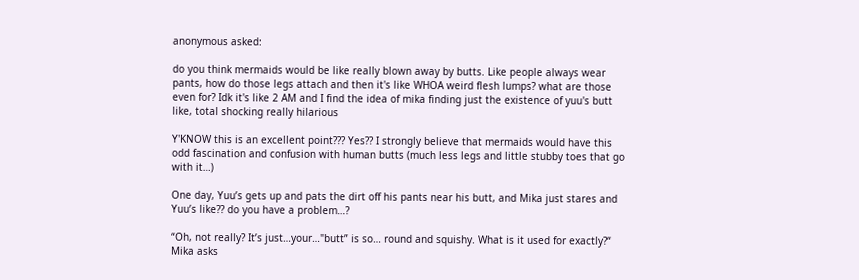anonymous asked:

do you think mermaids would be like really blown away by butts. Like people always wear pants, how do those legs attach and then it's like WHOA weird flesh lumps? what are those even for? Idk it's like 2 AM and I find the idea of mika finding just the existence of yuu's butt like, total shocking really hilarious

Y'KNOW this is an excellent point??? Yes?? I strongly believe that mermaids would have this odd fascination and confusion with human butts (much less legs and little stubby toes that go with it…)

One day, Yuu’s gets up and pats the dirt off his pants near his butt, and Mika just stares and Yuu’s like?? do you have a problem…?

“Oh, not really? It’s just…your…"butt” is so… round and squishy. What is it used for exactly?“ Mika asks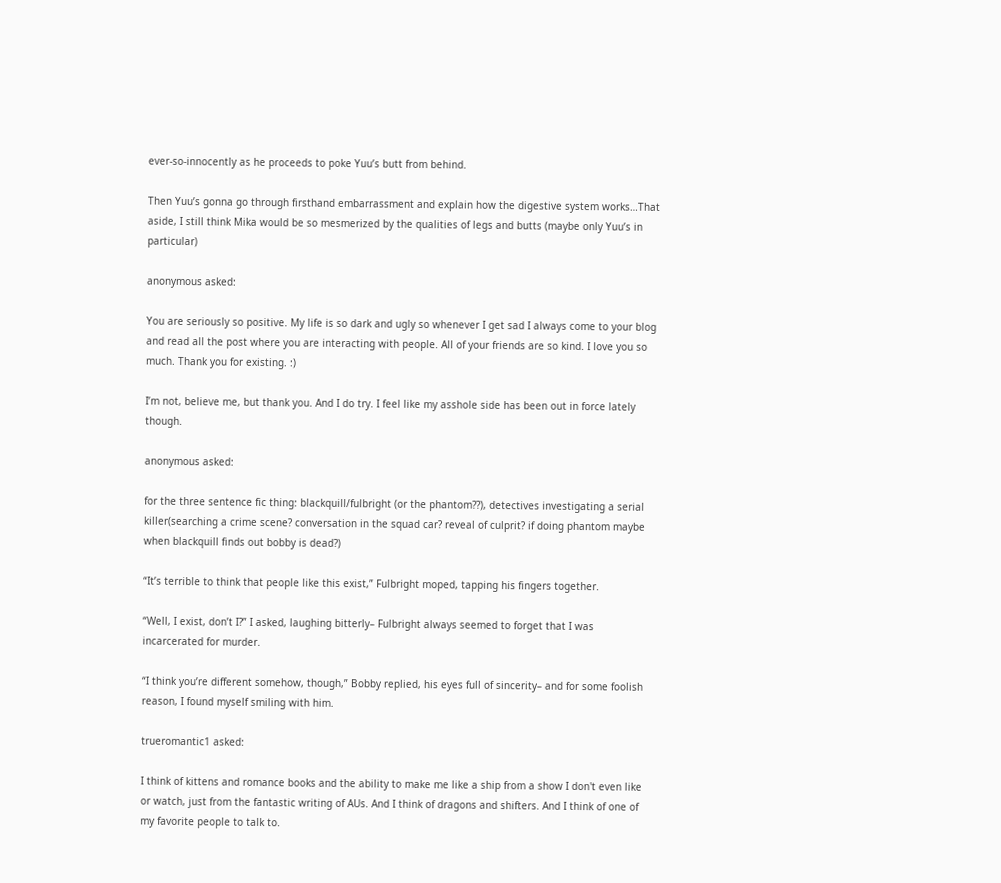ever-so-innocently as he proceeds to poke Yuu’s butt from behind.

Then Yuu’s gonna go through firsthand embarrassment and explain how the digestive system works…That aside, I still think Mika would be so mesmerized by the qualities of legs and butts (maybe only Yuu’s in particular)

anonymous asked:

You are seriously so positive. My life is so dark and ugly so whenever I get sad I always come to your blog and read all the post where you are interacting with people. All of your friends are so kind. I love you so much. Thank you for existing. :)

I’m not, believe me, but thank you. And I do try. I feel like my asshole side has been out in force lately though.

anonymous asked:

for the three sentence fic thing: blackquill/fulbright (or the phantom??), detectives investigating a serial killer(searching a crime scene? conversation in the squad car? reveal of culprit? if doing phantom maybe when blackquill finds out bobby is dead?)

“It’s terrible to think that people like this exist,” Fulbright moped, tapping his fingers together.

“Well, I exist, don’t I?” I asked, laughing bitterly– Fulbright always seemed to forget that I was incarcerated for murder.

“I think you’re different somehow, though,” Bobby replied, his eyes full of sincerity– and for some foolish reason, I found myself smiling with him.

trueromantic1 asked:

I think of kittens and romance books and the ability to make me like a ship from a show I don't even like or watch, just from the fantastic writing of AUs. And I think of dragons and shifters. And I think of one of my favorite people to talk to.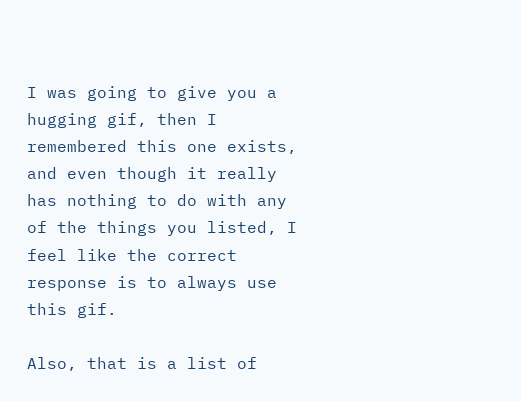I was going to give you a hugging gif, then I remembered this one exists, and even though it really has nothing to do with any of the things you listed, I feel like the correct response is to always use this gif.

Also, that is a list of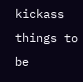kickass things to be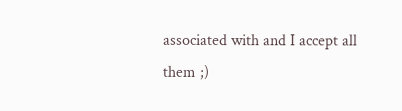associated with and I accept all them ;)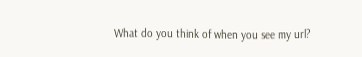What do you think of when you see my url?